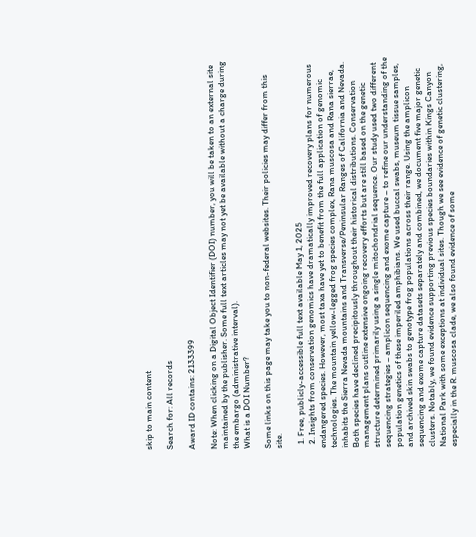skip to main content

Search for: All records

Award ID contains: 2133399

Note: When clicking on a Digital Object Identifier (DOI) number, you will be taken to an external site maintained by the publisher. Some full text articles may not yet be available without a charge during the embargo (administrative interval).
What is a DOI Number?

Some links on this page may take you to non-federal websites. Their policies may differ from this site.

  1. Free, publicly-accessible full text available May 1, 2025
  2. Insights from conservation genomics have dramatically improved recovery plans for numerous endangered species. However, most taxa have yet to benefit from the full application of genomic technologies. The mountain yellow-legged frog species complex, Rana muscosa and Rana sierrae, inhabits the Sierra Nevada mountains and Transverse/Peninsular Ranges of California and Nevada. Both species have declined precipitously throughout their historical distributions. Conservation management plans outline extensive ongoing recovery efforts but are still based on the genetic structure determined primarily using a single mitochondrial sequence. Our study used two different sequencing strategies – amplicon sequencing and exome capture – to refine our understanding of the population genetics of these imperiled amphibians. We used buccal swabs, museum tissue samples, and archived skin swabs to genotype frog populations across their range. Using the amplicon sequencing and exome capture datasets separately and combined, we document five major genetic clusters. Notably, we found evidence supporting previous species boundaries within Kings Canyon National Park with some exceptions at individual sites. Though we see evidence of genetic clustering, especially in the R. muscosa clade, we also found evidence of some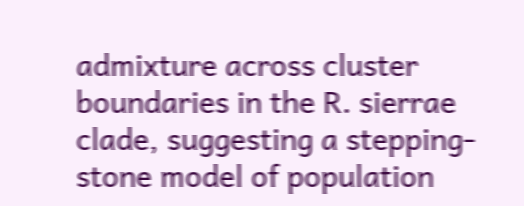admixture across cluster boundaries in the R. sierrae clade, suggesting a stepping-stone model of population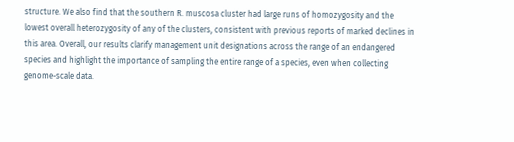structure. We also find that the southern R. muscosa cluster had large runs of homozygosity and the lowest overall heterozygosity of any of the clusters, consistent with previous reports of marked declines in this area. Overall, our results clarify management unit designations across the range of an endangered species and highlight the importance of sampling the entire range of a species, even when collecting genome-scale data.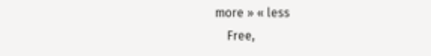more » « less
    Free,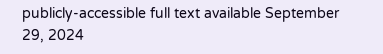publicly-accessible full text available September 29, 2024